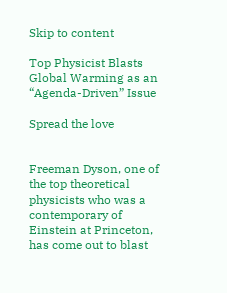Skip to content

Top Physicist Blasts Global Warming as an “Agenda-Driven” Issue

Spread the love


Freeman Dyson, one of the top theoretical physicists who was a contemporary of Einstein at Princeton, has come out to blast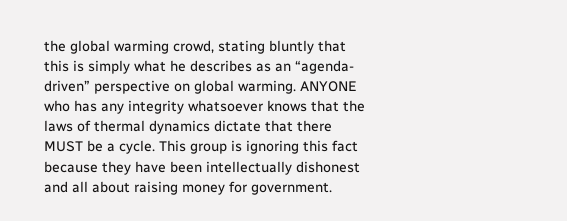the global warming crowd, stating bluntly that this is simply what he describes as an “agenda-driven” perspective on global warming. ANYONE who has any integrity whatsoever knows that the laws of thermal dynamics dictate that there MUST be a cycle. This group is ignoring this fact because they have been intellectually dishonest and all about raising money for government.